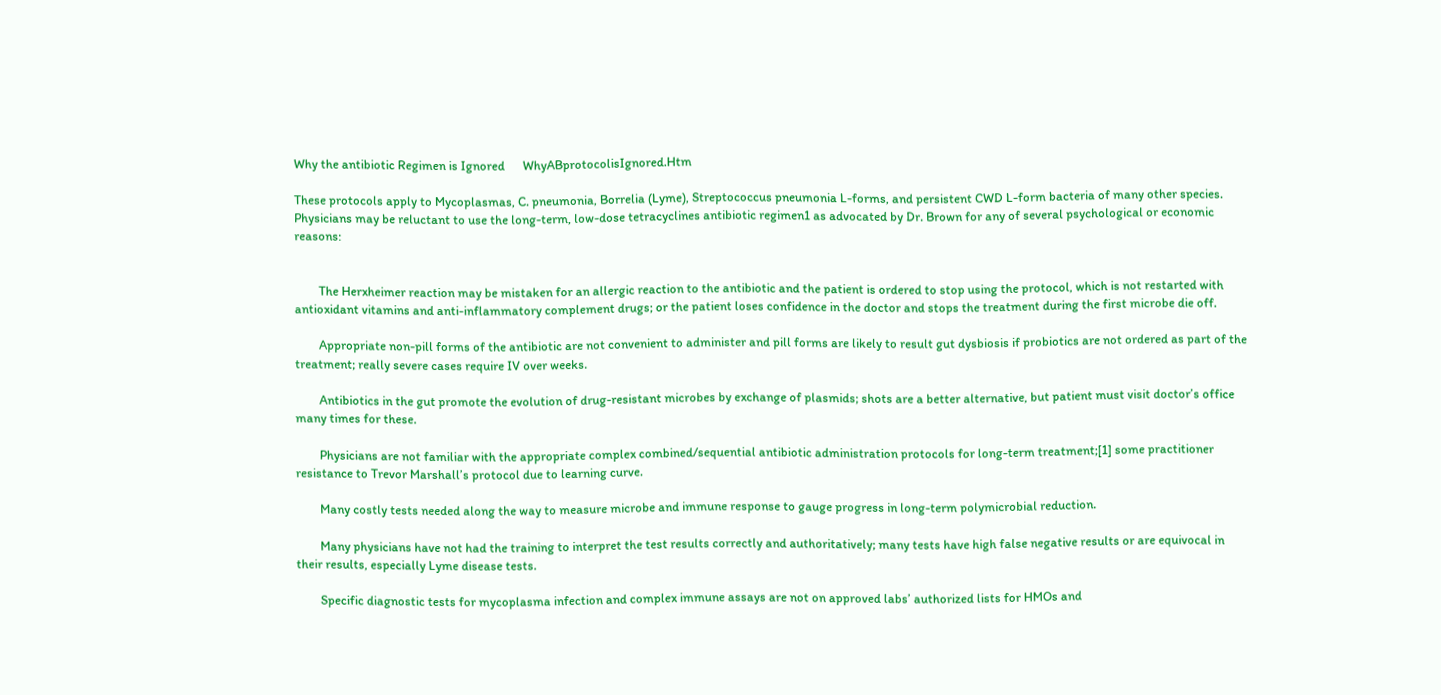Why the antibiotic Regimen is Ignored      WhyABprotocolisIgnored.Htm

These protocols apply to Mycoplasmas, C. pneumonia, Borrelia (Lyme), Streptococcus pneumonia L-forms, and persistent CWD L-form bacteria of many other species.  Physicians may be reluctant to use the long-term, low-dose tetracyclines antibiotic regimen1 as advocated by Dr. Brown for any of several psychological or economic reasons:


        The Herxheimer reaction may be mistaken for an allergic reaction to the antibiotic and the patient is ordered to stop using the protocol, which is not restarted with antioxidant vitamins and anti-inflammatory complement drugs; or the patient loses confidence in the doctor and stops the treatment during the first microbe die off.

        Appropriate non-pill forms of the antibiotic are not convenient to administer and pill forms are likely to result gut dysbiosis if probiotics are not ordered as part of the treatment; really severe cases require IV over weeks.

        Antibiotics in the gut promote the evolution of drug-resistant microbes by exchange of plasmids; shots are a better alternative, but patient must visit doctor’s office many times for these.

        Physicians are not familiar with the appropriate complex combined/sequential antibiotic administration protocols for long-term treatment;[1] some practitioner resistance to Trevor Marshall’s protocol due to learning curve.

        Many costly tests needed along the way to measure microbe and immune response to gauge progress in long-term polymicrobial reduction.

        Many physicians have not had the training to interpret the test results correctly and authoritatively; many tests have high false negative results or are equivocal in their results, especially Lyme disease tests.

        Specific diagnostic tests for mycoplasma infection and complex immune assays are not on approved labs’ authorized lists for HMOs and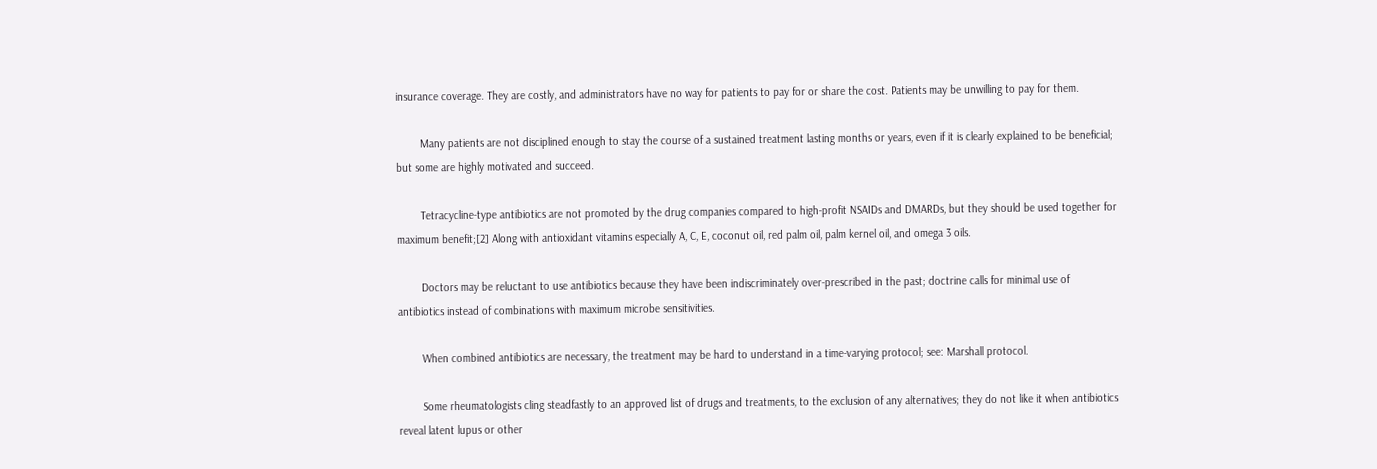insurance coverage. They are costly, and administrators have no way for patients to pay for or share the cost. Patients may be unwilling to pay for them.

        Many patients are not disciplined enough to stay the course of a sustained treatment lasting months or years, even if it is clearly explained to be beneficial; but some are highly motivated and succeed.

        Tetracycline-type antibiotics are not promoted by the drug companies compared to high-profit NSAIDs and DMARDs, but they should be used together for maximum benefit;[2] Along with antioxidant vitamins especially A, C, E, coconut oil, red palm oil, palm kernel oil, and omega 3 oils.

        Doctors may be reluctant to use antibiotics because they have been indiscriminately over-prescribed in the past; doctrine calls for minimal use of antibiotics instead of combinations with maximum microbe sensitivities.

        When combined antibiotics are necessary, the treatment may be hard to understand in a time-varying protocol; see: Marshall protocol.

        Some rheumatologists cling steadfastly to an approved list of drugs and treatments, to the exclusion of any alternatives; they do not like it when antibiotics reveal latent lupus or other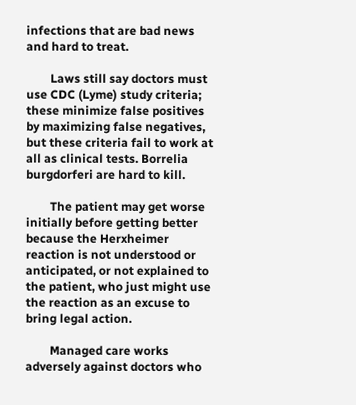infections that are bad news and hard to treat.

        Laws still say doctors must use CDC (Lyme) study criteria; these minimize false positives by maximizing false negatives, but these criteria fail to work at all as clinical tests. Borrelia burgdorferi are hard to kill.

        The patient may get worse initially before getting better because the Herxheimer reaction is not understood or anticipated, or not explained to the patient, who just might use the reaction as an excuse to bring legal action.

        Managed care works adversely against doctors who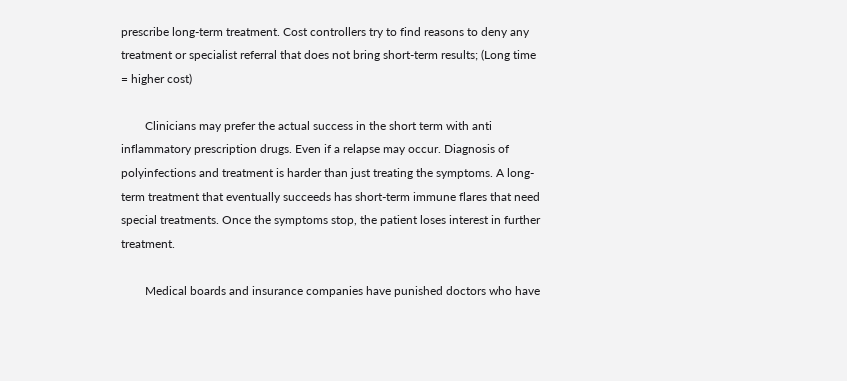prescribe long-term treatment. Cost controllers try to find reasons to deny any treatment or specialist referral that does not bring short-term results; (Long time = higher cost)

        Clinicians may prefer the actual success in the short term with anti inflammatory prescription drugs. Even if a relapse may occur. Diagnosis of polyinfections and treatment is harder than just treating the symptoms. A long-term treatment that eventually succeeds has short-term immune flares that need special treatments. Once the symptoms stop, the patient loses interest in further treatment.

        Medical boards and insurance companies have punished doctors who have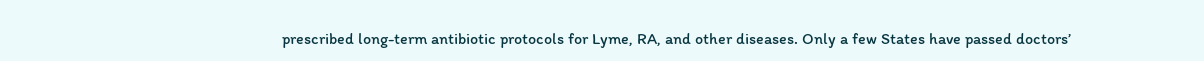prescribed long-term antibiotic protocols for Lyme, RA, and other diseases. Only a few States have passed doctors’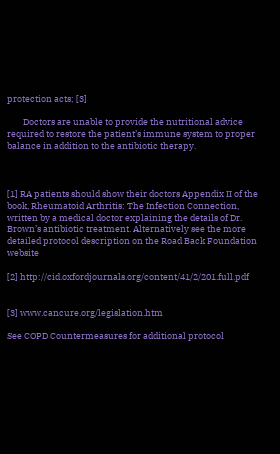protection acts; [3]

        Doctors are unable to provide the nutritional advice required to restore the patient’s immune system to proper balance in addition to the antibiotic therapy.



[1] RA patients should show their doctors Appendix II of the book, Rheumatoid Arthritis: The Infection Connection, written by a medical doctor explaining the details of Dr. Brown’s antibiotic treatment. Alternatively see the more detailed protocol description on the Road Back Foundation website

[2] http://cid.oxfordjournals.org/content/41/2/201.full.pdf


[3] www.cancure.org/legislation.htm

See COPD Countermeasures for additional protocol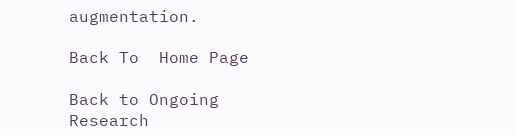augmentation.

Back To  Home Page

Back to Ongoing Research